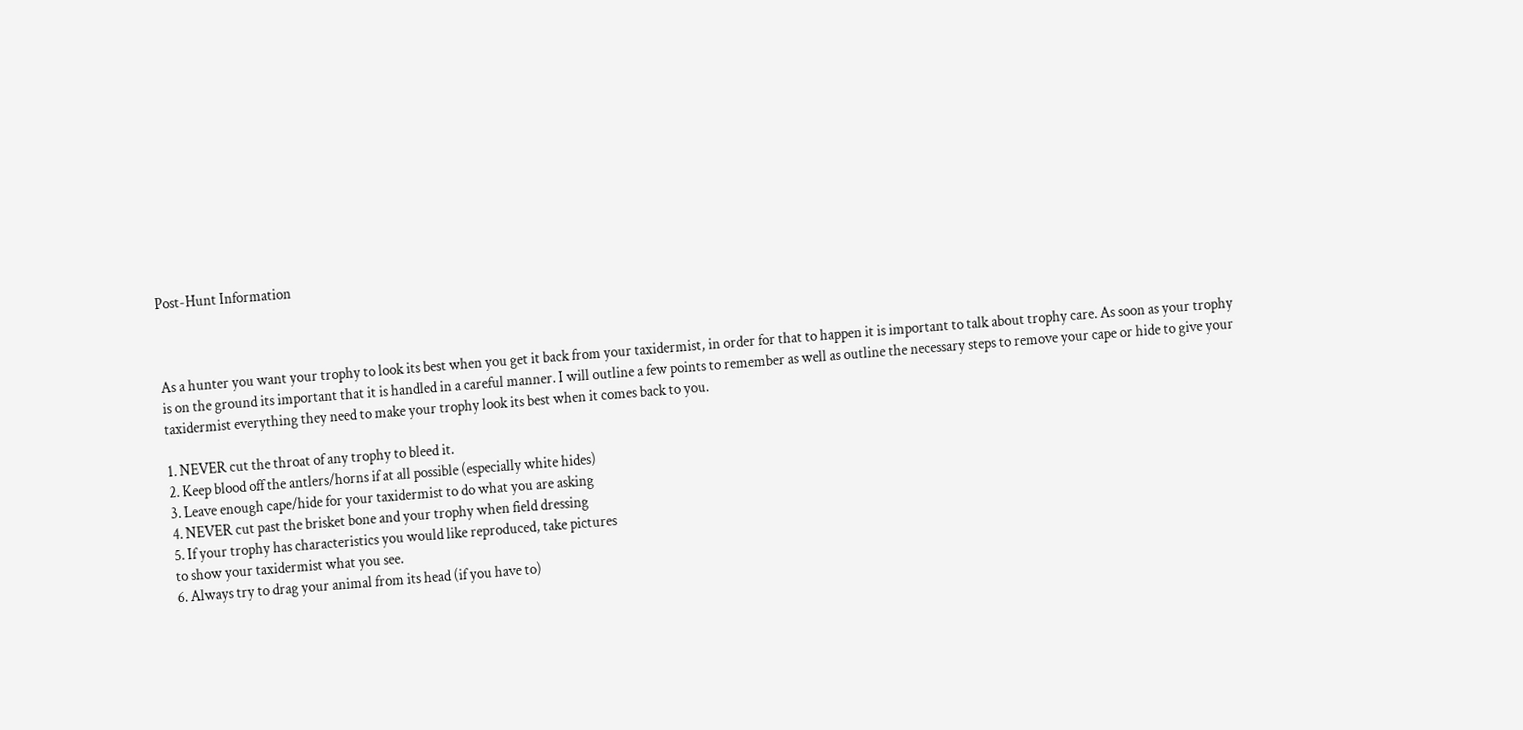Post-Hunt Information



As a hunter you want your trophy to look its best when you get it back from your taxidermist, in order for that to happen it is important to talk about trophy care. As soon as your trophy is on the ground its important that it is handled in a careful manner. I will outline a few points to remember as well as outline the necessary steps to remove your cape or hide to give your taxidermist everything they need to make your trophy look its best when it comes back to you.

1. NEVER cut the throat of any trophy to bleed it.
2. Keep blood off the antlers/horns if at all possible (especially white hides)
3. Leave enough cape/hide for your taxidermist to do what you are asking
4. NEVER cut past the brisket bone and your trophy when field dressing
5. If your trophy has characteristics you would like reproduced, take pictures
to show your taxidermist what you see.
6. Always try to drag your animal from its head (if you have to)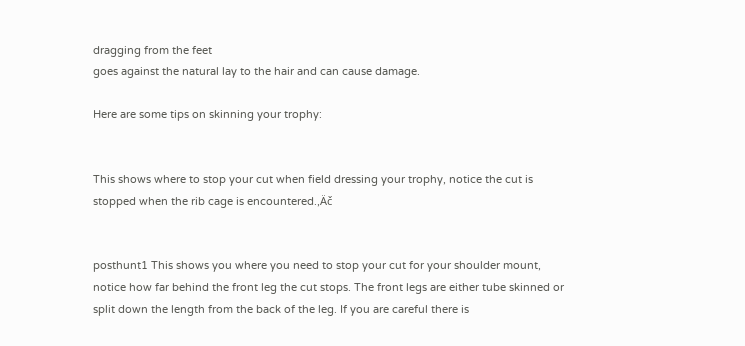dragging from the feet
goes against the natural lay to the hair and can cause damage.

Here are some tips on skinning your trophy:


This shows where to stop your cut when field dressing your trophy, notice the cut is stopped when the rib cage is encountered.‚Äč


posthunt1 This shows you where you need to stop your cut for your shoulder mount, notice how far behind the front leg the cut stops. The front legs are either tube skinned or split down the length from the back of the leg. If you are careful there is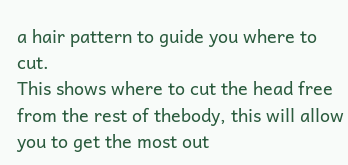a hair pattern to guide you where to cut.
This shows where to cut the head free from the rest of thebody, this will allow you to get the most out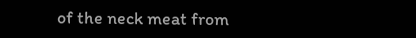of the neck meat from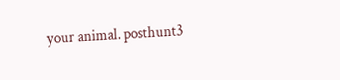your animal. posthunt3